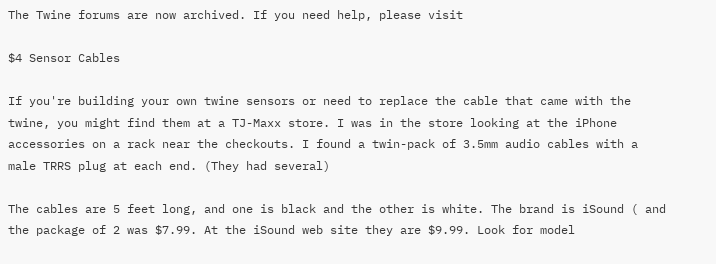The Twine forums are now archived. If you need help, please visit

$4 Sensor Cables

If you're building your own twine sensors or need to replace the cable that came with the twine, you might find them at a TJ-Maxx store. I was in the store looking at the iPhone accessories on a rack near the checkouts. I found a twin-pack of 3.5mm audio cables with a male TRRS plug at each end. (They had several)

The cables are 5 feet long, and one is black and the other is white. The brand is iSound ( and the package of 2 was $7.99. At the iSound web site they are $9.99. Look for model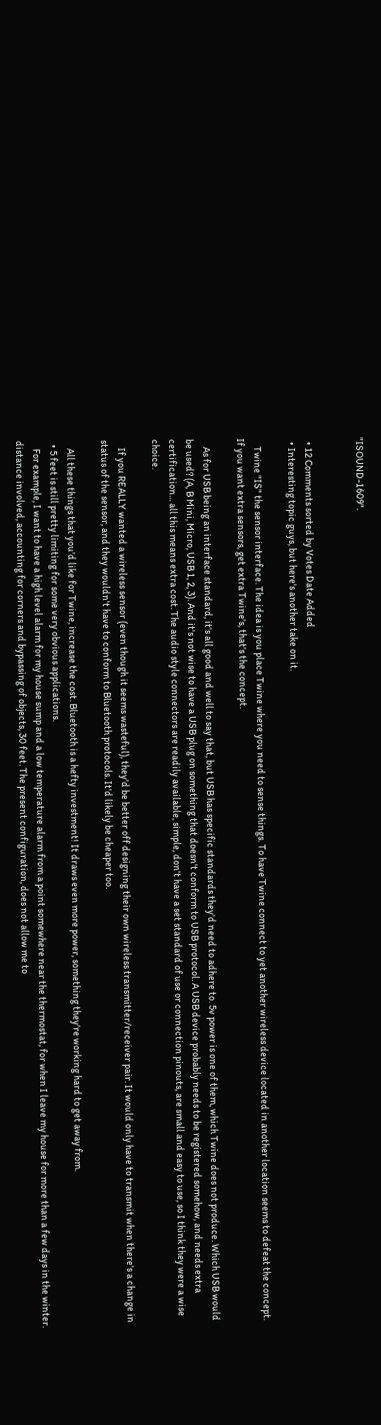"ISOUND-1609".


  • 12 Comments sorted by Votes Date Added
  • Interesting topic guys, but here's another take on it.

    Twine "IS" the sensor interface. The idea is you place Twine where you need to sense things. To have Twine connect to yet another wireless device located in another location seems to defeat the concept. If you want extra sensors, get extra Twine's, that's the concept.

    As for USB being an interface standard, it's all good and well to say that, but USB has specific standards they'd need to adhere to. 5v power is one of them, which Twine does not produce. Which USB would be used? (A, B Mini, Micro, USB 1, 2, 3). And it's not wise to have a USB plug on something that doesn't conform to USB protocol. A USB device probably needs to be registered somehow, and needs extra certification... all this means extra cost. The audio style connectors are readily available, simple, don't have a set standard of use or connection pinouts, are small and easy to use, so I think they were a wise choice.

    If you REALLY wanted a wireless sensor (even though it seems wasteful), they'd be better off designing their own wireless transmitter/receiver pair. It would only have to transmit when there's a change in status of the sensor, and they wouldn't have to conform to Bluetooth protocols. It'd likely be cheaper too.

    All these things that you'd like for Twine, increase the cost. Bluetooth is a hefty investment! It draws even more power, something they're working hard to get away from.
  • 5 feet is still pretty limiting for some very obvious applications.
    For example, I want to have a high level alarm for my house sump and a low temperature alarm from a point somewhere near the thermostat, for when I leave my house for more than a few days in the winter. distance involved, accounting for corners and bypassing of objects, 30 feet. The present configuration, does not allow me to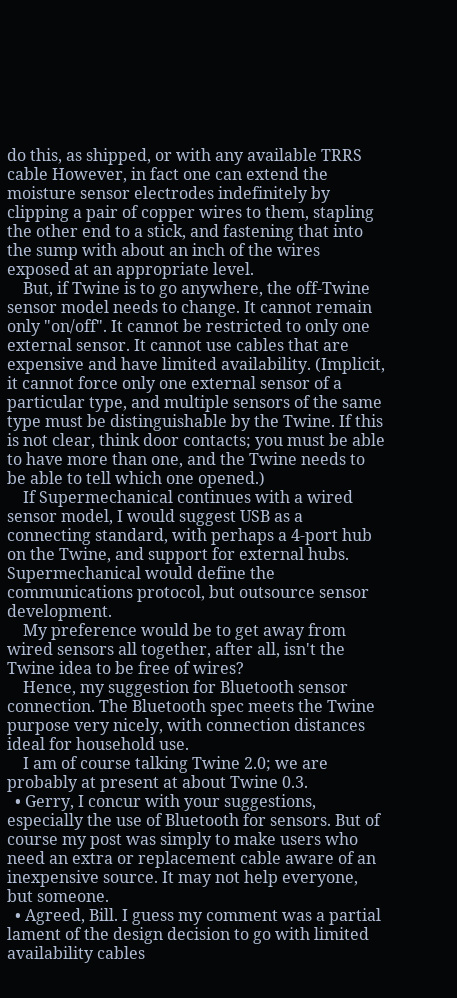do this, as shipped, or with any available TRRS cable However, in fact one can extend the moisture sensor electrodes indefinitely by clipping a pair of copper wires to them, stapling the other end to a stick, and fastening that into the sump with about an inch of the wires exposed at an appropriate level.
    But, if Twine is to go anywhere, the off-Twine sensor model needs to change. It cannot remain only "on/off". It cannot be restricted to only one external sensor. It cannot use cables that are expensive and have limited availability. (Implicit, it cannot force only one external sensor of a particular type, and multiple sensors of the same type must be distinguishable by the Twine. If this is not clear, think door contacts; you must be able to have more than one, and the Twine needs to be able to tell which one opened.)
    If Supermechanical continues with a wired sensor model, I would suggest USB as a connecting standard, with perhaps a 4-port hub on the Twine, and support for external hubs. Supermechanical would define the communications protocol, but outsource sensor development.
    My preference would be to get away from wired sensors all together, after all, isn't the Twine idea to be free of wires?
    Hence, my suggestion for Bluetooth sensor connection. The Bluetooth spec meets the Twine purpose very nicely, with connection distances ideal for household use.
    I am of course talking Twine 2.0; we are probably at present at about Twine 0.3.
  • Gerry, I concur with your suggestions, especially the use of Bluetooth for sensors. But of course my post was simply to make users who need an extra or replacement cable aware of an inexpensive source. It may not help everyone, but someone.
  • Agreed, Bill. I guess my comment was a partial lament of the design decision to go with limited availability cables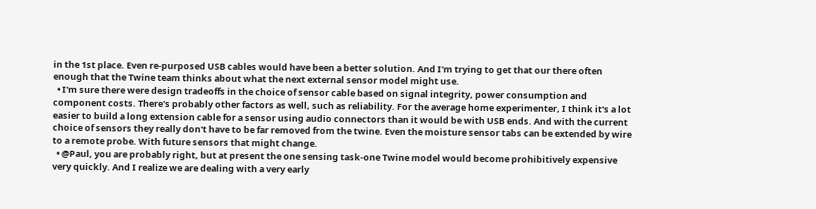in the 1st place. Even re-purposed USB cables would have been a better solution. And I'm trying to get that our there often enough that the Twine team thinks about what the next external sensor model might use.
  • I'm sure there were design tradeoffs in the choice of sensor cable based on signal integrity, power consumption and component costs. There's probably other factors as well, such as reliability. For the average home experimenter, I think it's a lot easier to build a long extension cable for a sensor using audio connectors than it would be with USB ends. And with the current choice of sensors they really don't have to be far removed from the twine. Even the moisture sensor tabs can be extended by wire to a remote probe. With future sensors that might change.
  • @Paul, you are probably right, but at present the one sensing task-one Twine model would become prohibitively expensive very quickly. And I realize we are dealing with a very early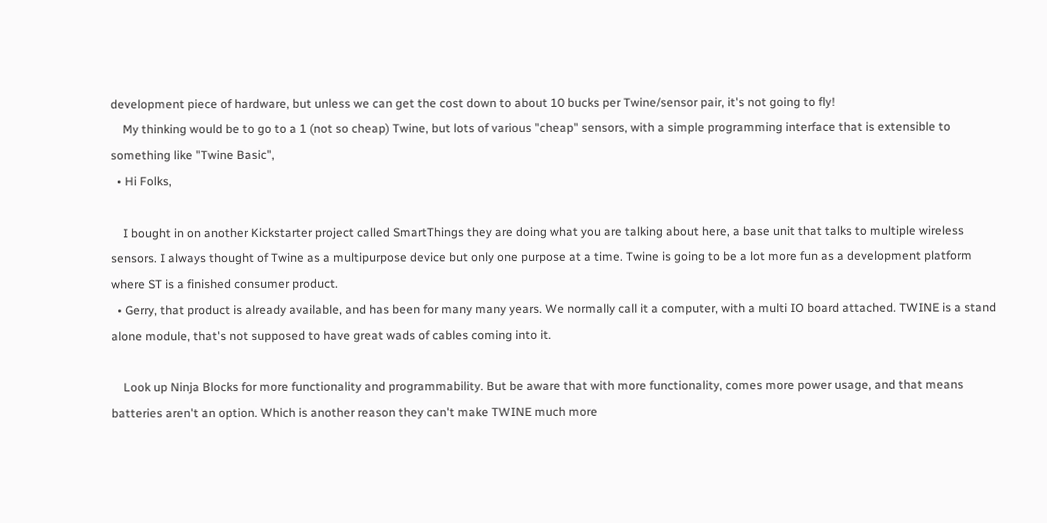development piece of hardware, but unless we can get the cost down to about 10 bucks per Twine/sensor pair, it's not going to fly!
    My thinking would be to go to a 1 (not so cheap) Twine, but lots of various "cheap" sensors, with a simple programming interface that is extensible to something like "Twine Basic",
  • Hi Folks,

    I bought in on another Kickstarter project called SmartThings they are doing what you are talking about here, a base unit that talks to multiple wireless sensors. I always thought of Twine as a multipurpose device but only one purpose at a time. Twine is going to be a lot more fun as a development platform where ST is a finished consumer product.
  • Gerry, that product is already available, and has been for many many years. We normally call it a computer, with a multi IO board attached. TWINE is a stand alone module, that's not supposed to have great wads of cables coming into it.

    Look up Ninja Blocks for more functionality and programmability. But be aware that with more functionality, comes more power usage, and that means batteries aren't an option. Which is another reason they can't make TWINE much more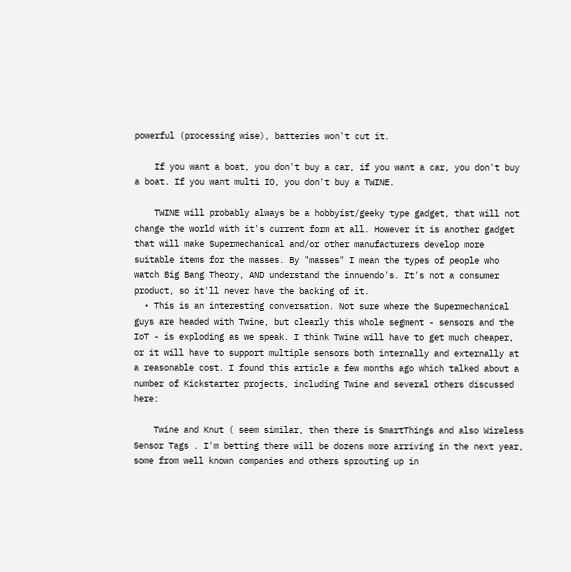powerful (processing wise), batteries won't cut it.

    If you want a boat, you don't buy a car, if you want a car, you don't buy a boat. If you want multi IO, you don't buy a TWINE.

    TWINE will probably always be a hobbyist/geeky type gadget, that will not change the world with it's current form at all. However it is another gadget that will make Supermechanical and/or other manufacturers develop more suitable items for the masses. By "masses" I mean the types of people who watch Big Bang Theory, AND understand the innuendo's. It's not a consumer product, so it'll never have the backing of it.
  • This is an interesting conversation. Not sure where the Supermechanical guys are headed with Twine, but clearly this whole segment - sensors and the IoT - is exploding as we speak. I think Twine will have to get much cheaper, or it will have to support multiple sensors both internally and externally at a reasonable cost. I found this article a few months ago which talked about a number of Kickstarter projects, including Twine and several others discussed here:

    Twine and Knut ( seem similar, then there is SmartThings and also Wireless Sensor Tags . I'm betting there will be dozens more arriving in the next year, some from well known companies and others sprouting up in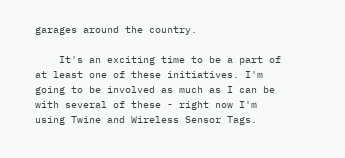garages around the country.

    It's an exciting time to be a part of at least one of these initiatives. I'm going to be involved as much as I can be with several of these - right now I'm using Twine and Wireless Sensor Tags.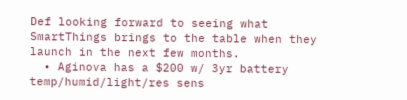Def looking forward to seeing what SmartThings brings to the table when they launch in the next few months.
  • Aginova has a $200 w/ 3yr battery temp/humid/light/res sens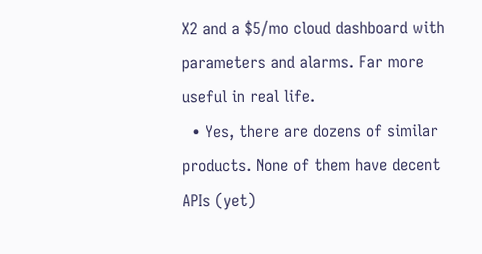X2 and a $5/mo cloud dashboard with parameters and alarms. Far more useful in real life.
  • Yes, there are dozens of similar products. None of them have decent APIs (yet)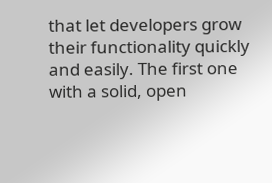that let developers grow their functionality quickly and easily. The first one with a solid, open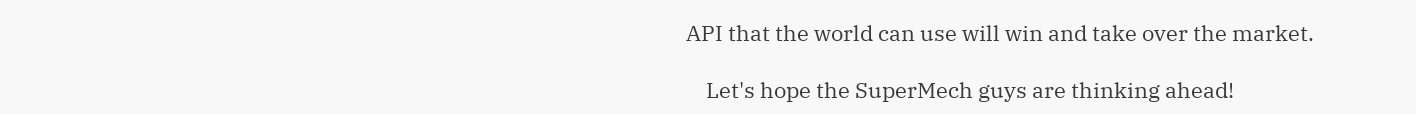API that the world can use will win and take over the market.

    Let's hope the SuperMech guys are thinking ahead!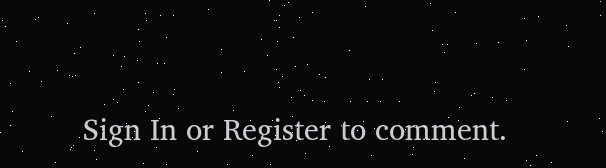Sign In or Register to comment.